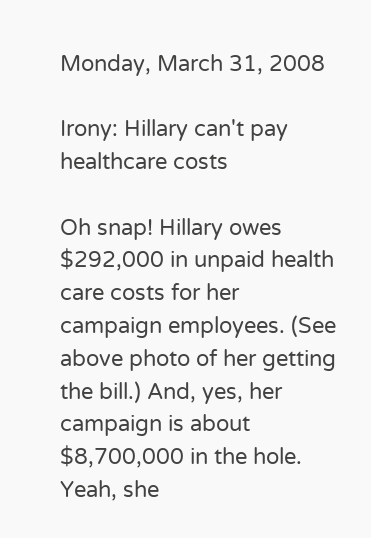Monday, March 31, 2008

Irony: Hillary can't pay healthcare costs

Oh snap! Hillary owes $292,000 in unpaid health care costs for her campaign employees. (See above photo of her getting the bill.) And, yes, her campaign is about $8,700,000 in the hole. Yeah, she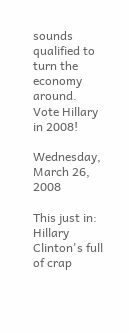sounds qualified to turn the economy around. Vote Hillary in 2008!

Wednesday, March 26, 2008

This just in: Hillary Clinton's full of crap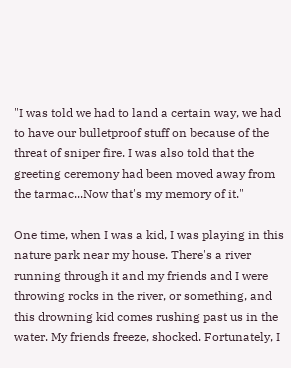"I was told we had to land a certain way, we had to have our bulletproof stuff on because of the threat of sniper fire. I was also told that the greeting ceremony had been moved away from the tarmac...Now that's my memory of it."

One time, when I was a kid, I was playing in this nature park near my house. There's a river running through it and my friends and I were throwing rocks in the river, or something, and this drowning kid comes rushing past us in the water. My friends freeze, shocked. Fortunately, I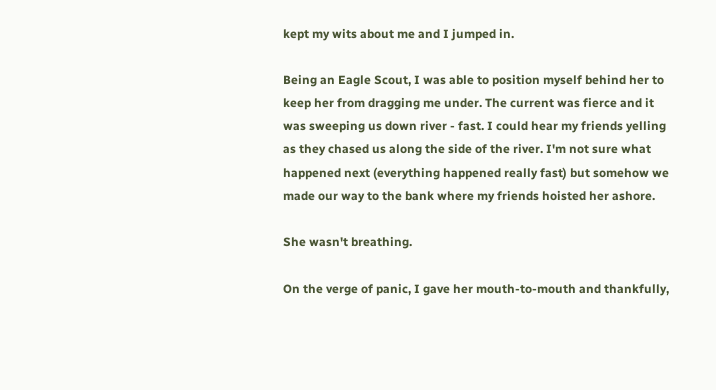kept my wits about me and I jumped in.

Being an Eagle Scout, I was able to position myself behind her to keep her from dragging me under. The current was fierce and it was sweeping us down river - fast. I could hear my friends yelling as they chased us along the side of the river. I'm not sure what happened next (everything happened really fast) but somehow we made our way to the bank where my friends hoisted her ashore.

She wasn't breathing.

On the verge of panic, I gave her mouth-to-mouth and thankfully,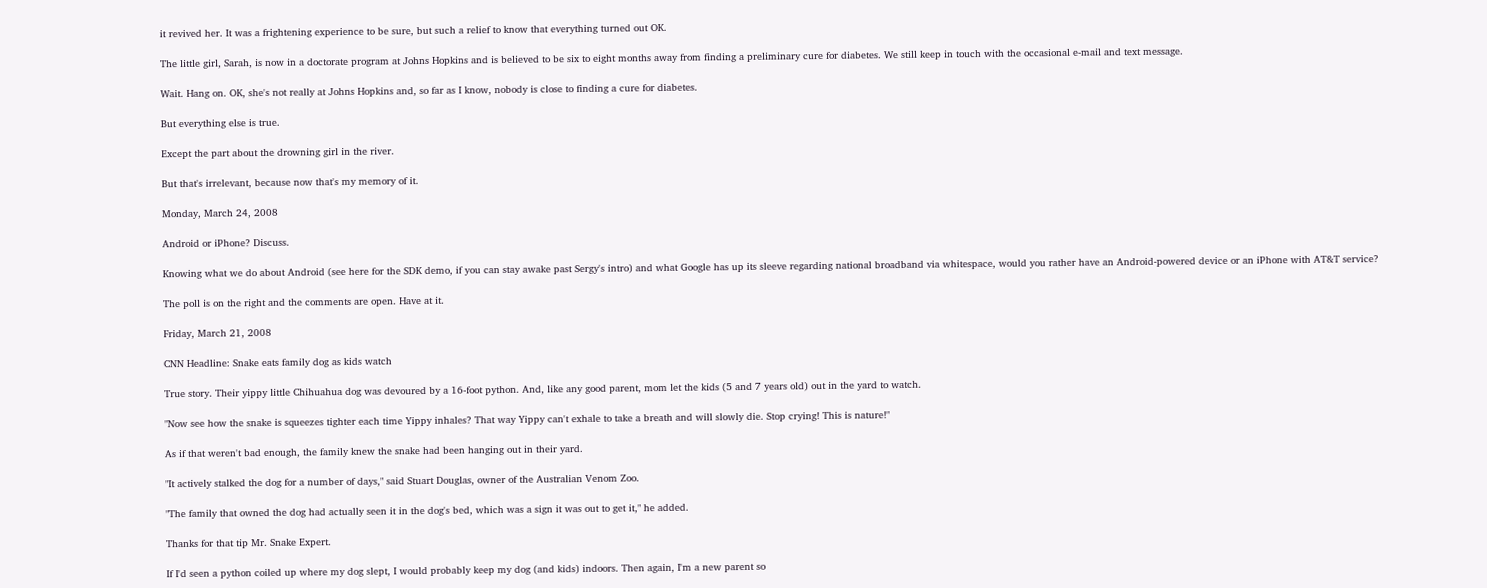it revived her. It was a frightening experience to be sure, but such a relief to know that everything turned out OK.

The little girl, Sarah, is now in a doctorate program at Johns Hopkins and is believed to be six to eight months away from finding a preliminary cure for diabetes. We still keep in touch with the occasional e-mail and text message.

Wait. Hang on. OK, she's not really at Johns Hopkins and, so far as I know, nobody is close to finding a cure for diabetes.

But everything else is true.

Except the part about the drowning girl in the river.

But that's irrelevant, because now that's my memory of it.

Monday, March 24, 2008

Android or iPhone? Discuss.

Knowing what we do about Android (see here for the SDK demo, if you can stay awake past Sergy's intro) and what Google has up its sleeve regarding national broadband via whitespace, would you rather have an Android-powered device or an iPhone with AT&T service?

The poll is on the right and the comments are open. Have at it.

Friday, March 21, 2008

CNN Headline: Snake eats family dog as kids watch

True story. Their yippy little Chihuahua dog was devoured by a 16-foot python. And, like any good parent, mom let the kids (5 and 7 years old) out in the yard to watch.

"Now see how the snake is squeezes tighter each time Yippy inhales? That way Yippy can't exhale to take a breath and will slowly die. Stop crying! This is nature!"

As if that weren't bad enough, the family knew the snake had been hanging out in their yard.

"It actively stalked the dog for a number of days," said Stuart Douglas, owner of the Australian Venom Zoo.

"The family that owned the dog had actually seen it in the dog's bed, which was a sign it was out to get it," he added.

Thanks for that tip Mr. Snake Expert.

If I'd seen a python coiled up where my dog slept, I would probably keep my dog (and kids) indoors. Then again, I'm a new parent so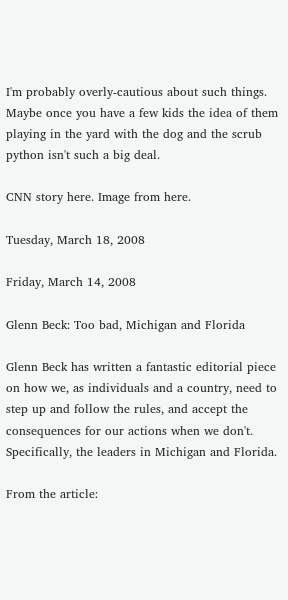I'm probably overly-cautious about such things. Maybe once you have a few kids the idea of them playing in the yard with the dog and the scrub python isn't such a big deal.

CNN story here. Image from here.

Tuesday, March 18, 2008

Friday, March 14, 2008

Glenn Beck: Too bad, Michigan and Florida

Glenn Beck has written a fantastic editorial piece on how we, as individuals and a country, need to step up and follow the rules, and accept the consequences for our actions when we don't. Specifically, the leaders in Michigan and Florida.

From the article: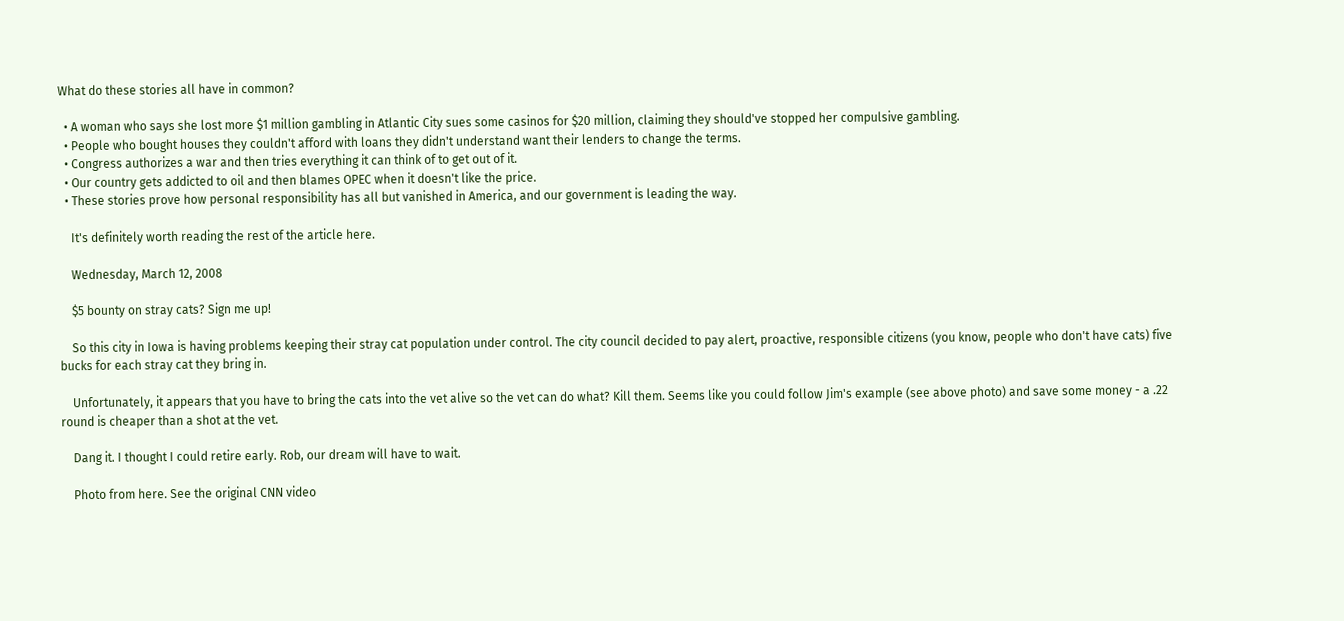What do these stories all have in common?

  • A woman who says she lost more $1 million gambling in Atlantic City sues some casinos for $20 million, claiming they should've stopped her compulsive gambling.
  • People who bought houses they couldn't afford with loans they didn't understand want their lenders to change the terms.
  • Congress authorizes a war and then tries everything it can think of to get out of it.
  • Our country gets addicted to oil and then blames OPEC when it doesn't like the price.
  • These stories prove how personal responsibility has all but vanished in America, and our government is leading the way.

    It's definitely worth reading the rest of the article here.

    Wednesday, March 12, 2008

    $5 bounty on stray cats? Sign me up!

    So this city in Iowa is having problems keeping their stray cat population under control. The city council decided to pay alert, proactive, responsible citizens (you know, people who don't have cats) five bucks for each stray cat they bring in.

    Unfortunately, it appears that you have to bring the cats into the vet alive so the vet can do what? Kill them. Seems like you could follow Jim's example (see above photo) and save some money - a .22 round is cheaper than a shot at the vet.

    Dang it. I thought I could retire early. Rob, our dream will have to wait.

    Photo from here. See the original CNN video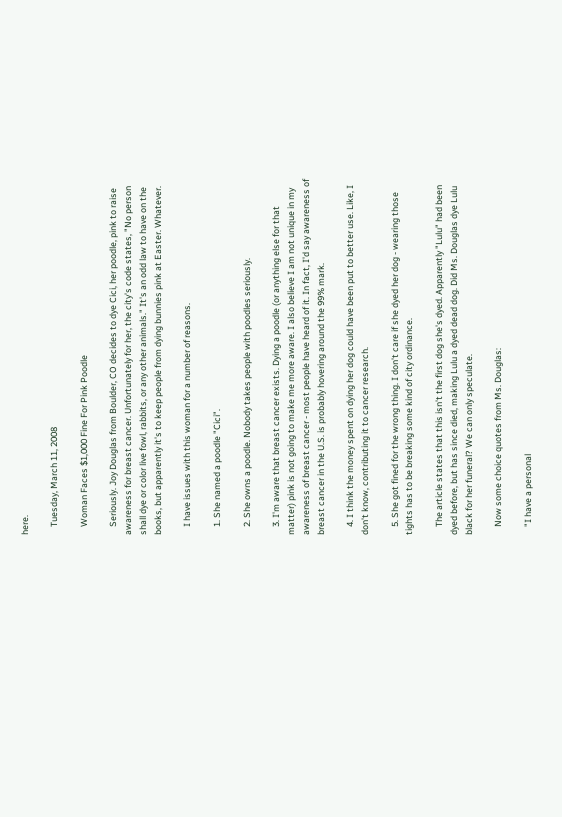here.

    Tuesday, March 11, 2008

    Woman Faces $1,000 Fine For Pink Poodle

    Seriously. Joy Douglas from Boulder, CO decides to dye Cici, her poodle, pink to raise awareness for breast cancer. Unfortunately for her, the city's code states, "No person shall dye or color live fowl, rabbits, or any other animals." It's an odd law to have on the books, but apparently it's to keep people from dying bunnies pink at Easter. Whatever.

    I have issues with this woman for a number of reasons.

    1. She named a poodle "Cici".

    2. She owns a poodle. Nobody takes people with poodles seriously.

    3. I'm aware that breast cancer exists. Dying a poodle (or anything else for that matter) pink is not going to make me more aware. I also believe I am not unique in my awareness of breast cancer - most people have heard of it. In fact, I'd say awareness of breast cancer in the U.S. is probably hovering around the 99% mark.

    4. I think the money spent on dying her dog could have been put to better use. Like, I don't know, contributing it to cancer research.

    5. She got fined for the wrong thing. I don't care if she dyed her dog - wearing those tights has to be breaking some kind of city ordinance.

    The article states that this isn't the first dog she's dyed. Apparently "Lulu" had been dyed before, but has since died, making Lulu a dyed dead dog. Did Ms. Douglas dye Lulu black for her funeral? We can only speculate.

    Now some choice quotes from Ms. Douglas:

    "I have a personal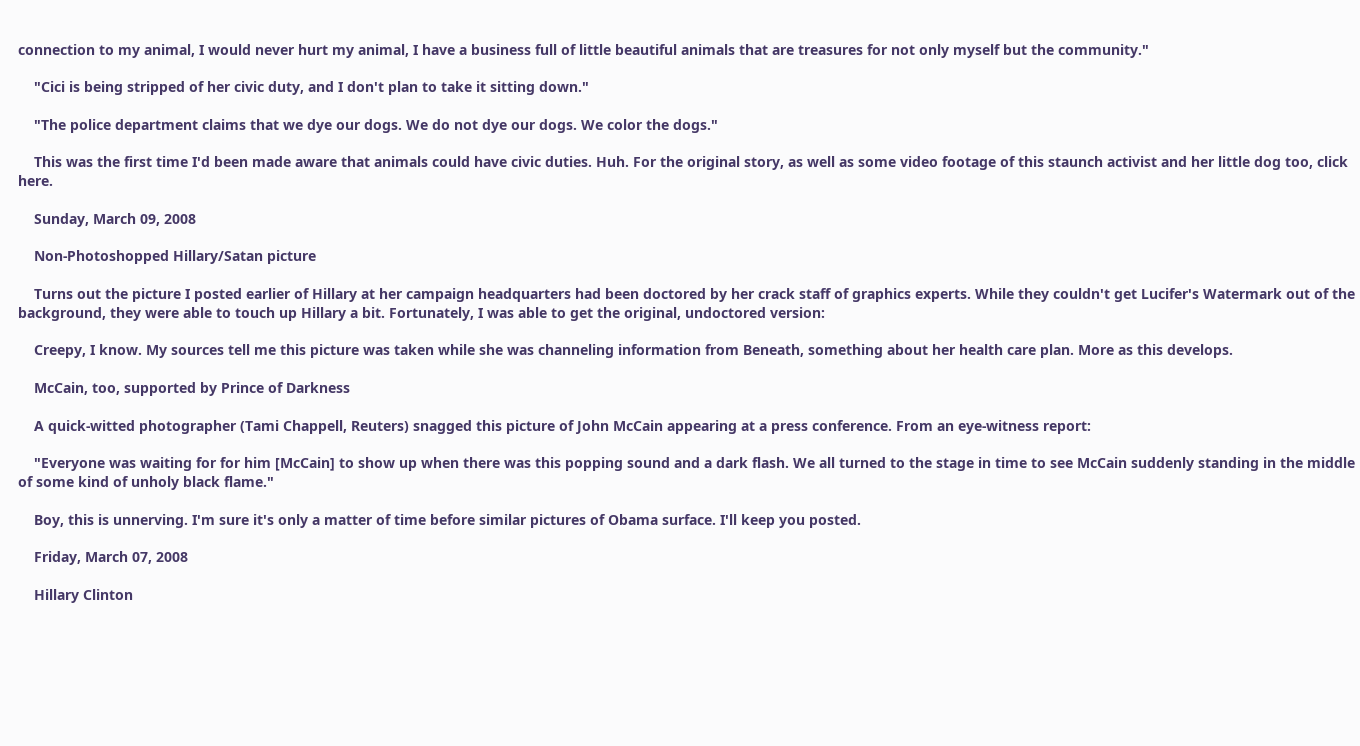connection to my animal, I would never hurt my animal, I have a business full of little beautiful animals that are treasures for not only myself but the community."

    "Cici is being stripped of her civic duty, and I don't plan to take it sitting down."

    "The police department claims that we dye our dogs. We do not dye our dogs. We color the dogs."

    This was the first time I'd been made aware that animals could have civic duties. Huh. For the original story, as well as some video footage of this staunch activist and her little dog too, click here.

    Sunday, March 09, 2008

    Non-Photoshopped Hillary/Satan picture

    Turns out the picture I posted earlier of Hillary at her campaign headquarters had been doctored by her crack staff of graphics experts. While they couldn't get Lucifer's Watermark out of the background, they were able to touch up Hillary a bit. Fortunately, I was able to get the original, undoctored version:

    Creepy, I know. My sources tell me this picture was taken while she was channeling information from Beneath, something about her health care plan. More as this develops.

    McCain, too, supported by Prince of Darkness

    A quick-witted photographer (Tami Chappell, Reuters) snagged this picture of John McCain appearing at a press conference. From an eye-witness report:

    "Everyone was waiting for for him [McCain] to show up when there was this popping sound and a dark flash. We all turned to the stage in time to see McCain suddenly standing in the middle of some kind of unholy black flame."

    Boy, this is unnerving. I'm sure it's only a matter of time before similar pictures of Obama surface. I'll keep you posted.

    Friday, March 07, 2008

    Hillary Clinton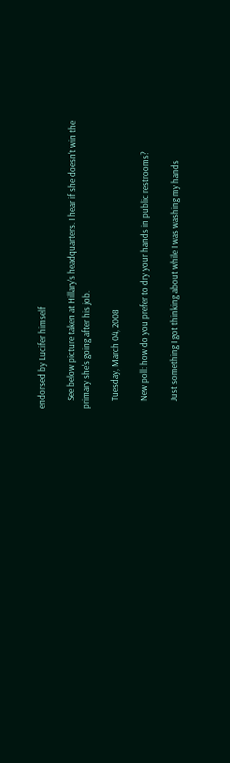endorsed by Lucifer himself

    See below picture taken at Hillary's headquarters. I hear if she doesn't win the primary she's going after his job.

    Tuesday, March 04, 2008

    New poll: how do you prefer to dry your hands in public restrooms?

    Just something I got thinking about while I was washing my hands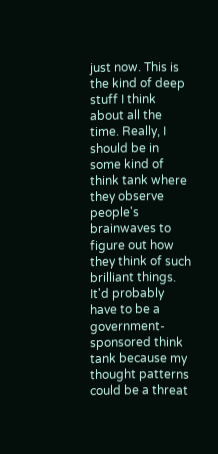just now. This is the kind of deep stuff I think about all the time. Really, I should be in some kind of think tank where they observe people's brainwaves to figure out how they think of such brilliant things. It'd probably have to be a government-sponsored think tank because my thought patterns could be a threat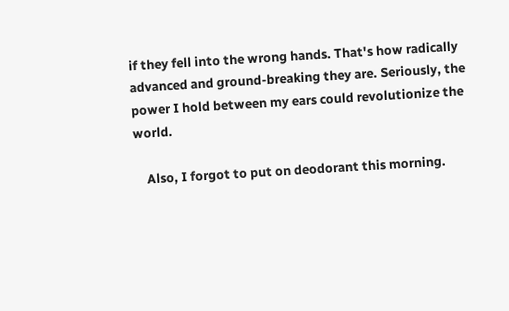if they fell into the wrong hands. That's how radically advanced and ground-breaking they are. Seriously, the power I hold between my ears could revolutionize the world.

    Also, I forgot to put on deodorant this morning.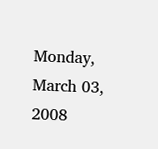Monday, March 03, 2008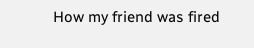How my friend was fired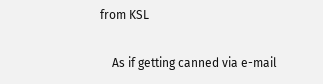from KSL

    As if getting canned via e-mail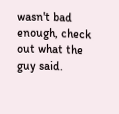wasn't bad enough, check out what the guy said.